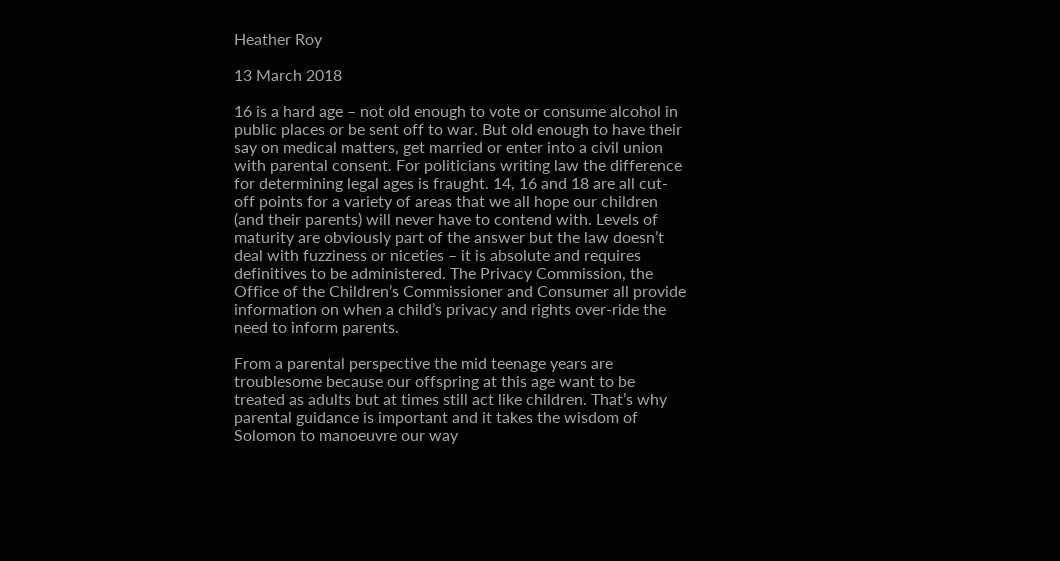Heather Roy

13 March 2018

16 is a hard age – not old enough to vote or consume alcohol in public places or be sent off to war. But old enough to have their say on medical matters, get married or enter into a civil union with parental consent. For politicians writing law the difference for determining legal ages is fraught. 14, 16 and 18 are all cut-off points for a variety of areas that we all hope our children (and their parents) will never have to contend with. Levels of maturity are obviously part of the answer but the law doesn’t deal with fuzziness or niceties – it is absolute and requires definitives to be administered. The Privacy Commission, the Office of the Children’s Commissioner and Consumer all provide information on when a child’s privacy and rights over-ride the need to inform parents.

From a parental perspective the mid teenage years are troublesome because our offspring at this age want to be treated as adults but at times still act like children. That’s why parental guidance is important and it takes the wisdom of Solomon to manoeuvre our way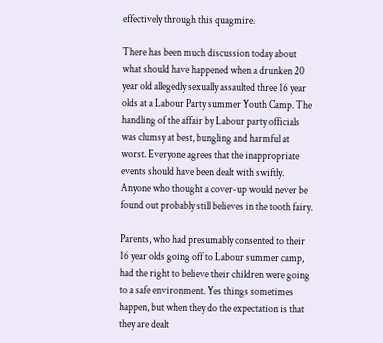effectively through this quagmire.

There has been much discussion today about what should have happened when a drunken 20 year old allegedly sexually assaulted three 16 year olds at a Labour Party summer Youth Camp. The handling of the affair by Labour party officials was clumsy at best, bungling and harmful at worst. Everyone agrees that the inappropriate events should have been dealt with swiftly. Anyone who thought a cover-up would never be found out probably still believes in the tooth fairy.

Parents, who had presumably consented to their 16 year olds going off to Labour summer camp, had the right to believe their children were going to a safe environment. Yes things sometimes happen, but when they do the expectation is that they are dealt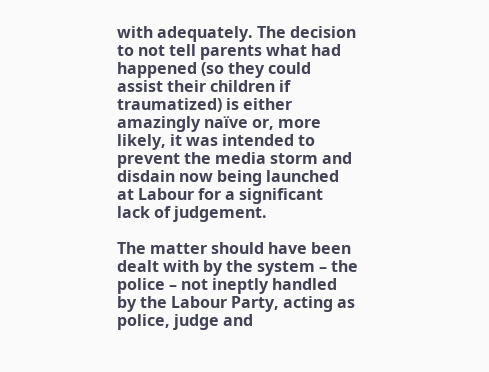with adequately. The decision to not tell parents what had happened (so they could assist their children if traumatized) is either amazingly naïve or, more likely, it was intended to prevent the media storm and disdain now being launched at Labour for a significant lack of judgement.

The matter should have been dealt with by the system – the police – not ineptly handled by the Labour Party, acting as police, judge and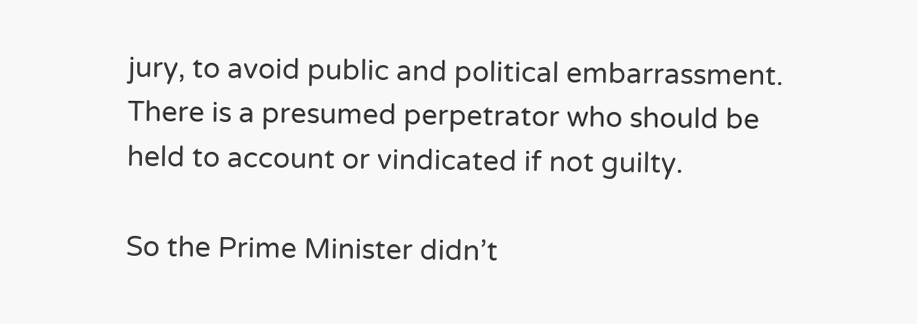jury, to avoid public and political embarrassment. There is a presumed perpetrator who should be held to account or vindicated if not guilty.

So the Prime Minister didn’t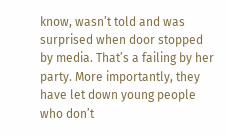know, wasn’t told and was surprised when door stopped by media. That’s a failing by her party. More importantly, they have let down young people who don’t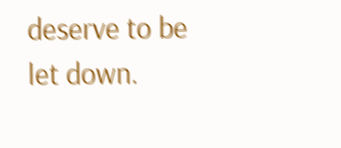deserve to be let down.